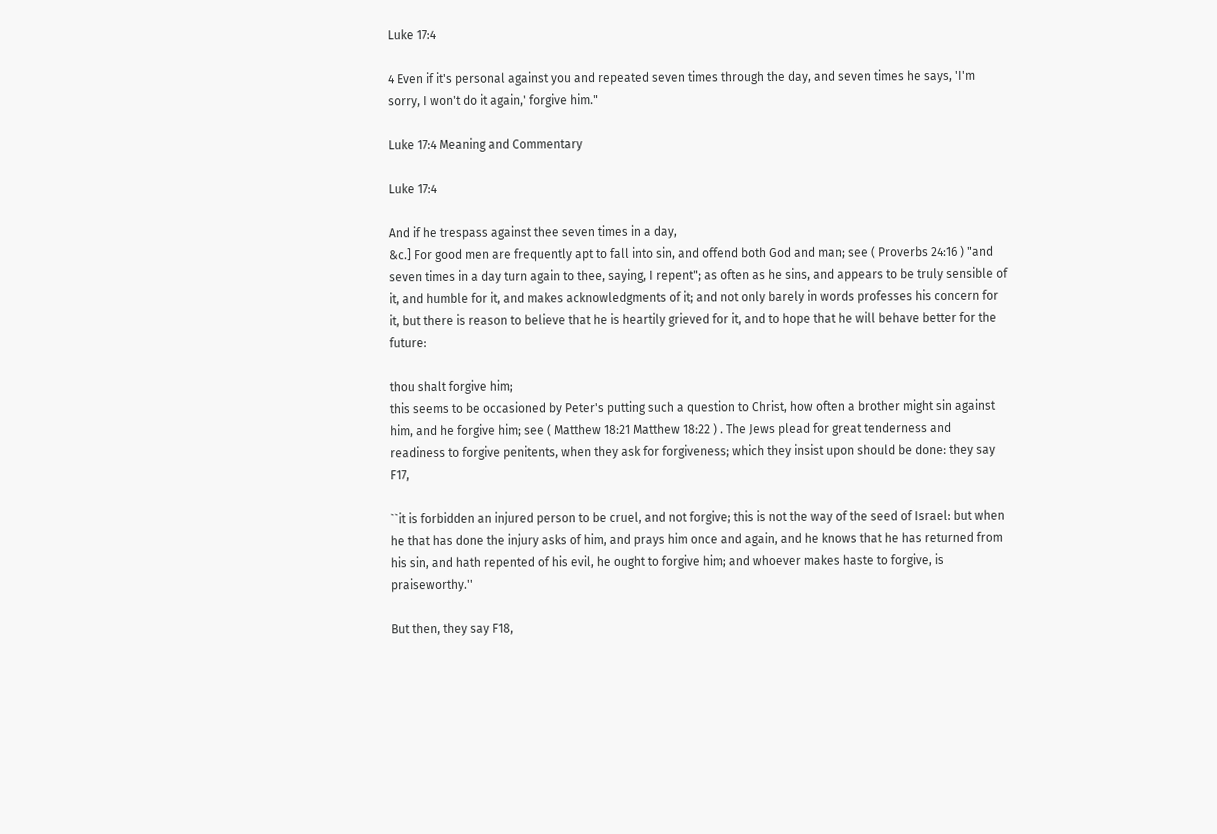Luke 17:4

4 Even if it's personal against you and repeated seven times through the day, and seven times he says, 'I'm sorry, I won't do it again,' forgive him."

Luke 17:4 Meaning and Commentary

Luke 17:4

And if he trespass against thee seven times in a day,
&c.] For good men are frequently apt to fall into sin, and offend both God and man; see ( Proverbs 24:16 ) "and seven times in a day turn again to thee, saying, I repent"; as often as he sins, and appears to be truly sensible of it, and humble for it, and makes acknowledgments of it; and not only barely in words professes his concern for it, but there is reason to believe that he is heartily grieved for it, and to hope that he will behave better for the future:

thou shalt forgive him;
this seems to be occasioned by Peter's putting such a question to Christ, how often a brother might sin against him, and he forgive him; see ( Matthew 18:21 Matthew 18:22 ) . The Jews plead for great tenderness and readiness to forgive penitents, when they ask for forgiveness; which they insist upon should be done: they say F17,

``it is forbidden an injured person to be cruel, and not forgive; this is not the way of the seed of Israel: but when he that has done the injury asks of him, and prays him once and again, and he knows that he has returned from his sin, and hath repented of his evil, he ought to forgive him; and whoever makes haste to forgive, is praiseworthy.''

But then, they say F18,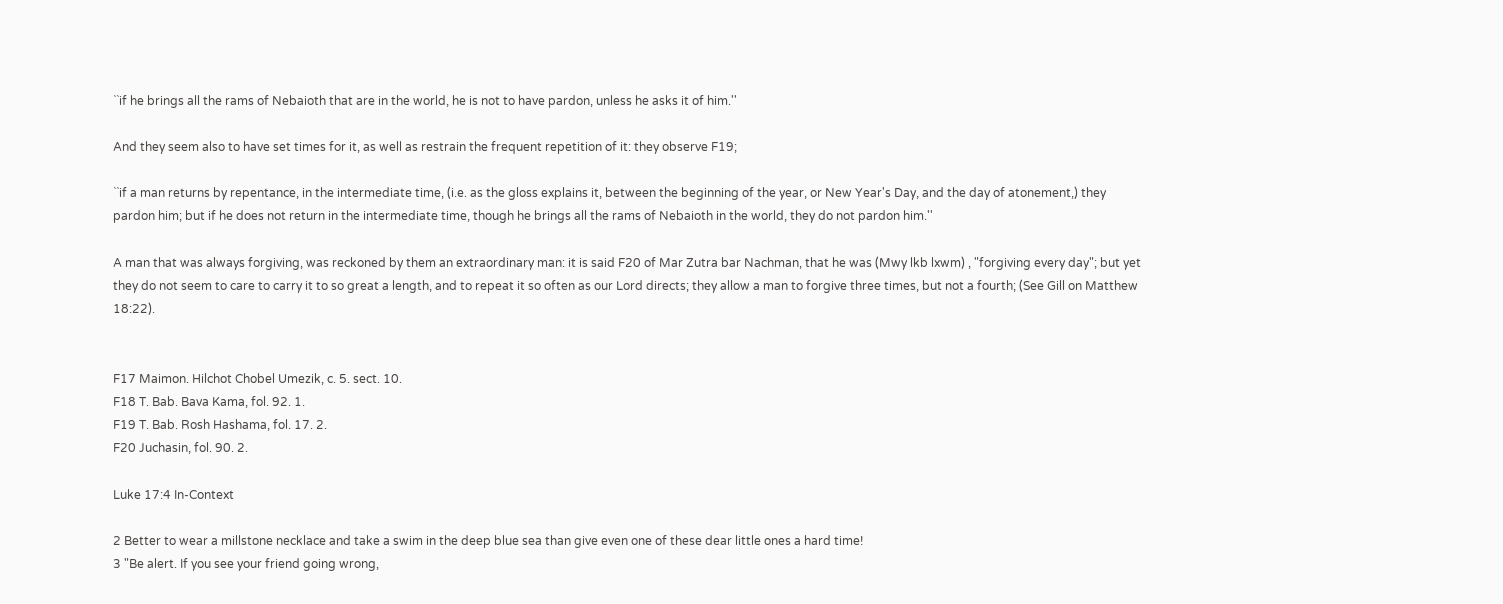``if he brings all the rams of Nebaioth that are in the world, he is not to have pardon, unless he asks it of him.''

And they seem also to have set times for it, as well as restrain the frequent repetition of it: they observe F19;

``if a man returns by repentance, in the intermediate time, (i.e. as the gloss explains it, between the beginning of the year, or New Year's Day, and the day of atonement,) they pardon him; but if he does not return in the intermediate time, though he brings all the rams of Nebaioth in the world, they do not pardon him.''

A man that was always forgiving, was reckoned by them an extraordinary man: it is said F20 of Mar Zutra bar Nachman, that he was (Mwy lkb lxwm) , "forgiving every day"; but yet they do not seem to care to carry it to so great a length, and to repeat it so often as our Lord directs; they allow a man to forgive three times, but not a fourth; (See Gill on Matthew 18:22).


F17 Maimon. Hilchot Chobel Umezik, c. 5. sect. 10.
F18 T. Bab. Bava Kama, fol. 92. 1.
F19 T. Bab. Rosh Hashama, fol. 17. 2.
F20 Juchasin, fol. 90. 2.

Luke 17:4 In-Context

2 Better to wear a millstone necklace and take a swim in the deep blue sea than give even one of these dear little ones a hard time!
3 "Be alert. If you see your friend going wrong,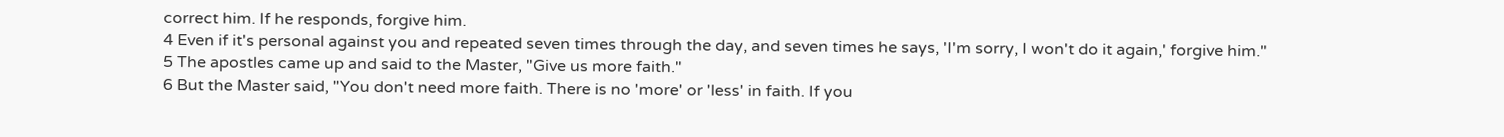correct him. If he responds, forgive him.
4 Even if it's personal against you and repeated seven times through the day, and seven times he says, 'I'm sorry, I won't do it again,' forgive him."
5 The apostles came up and said to the Master, "Give us more faith."
6 But the Master said, "You don't need more faith. There is no 'more' or 'less' in faith. If you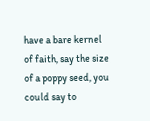have a bare kernel of faith, say the size of a poppy seed, you could say to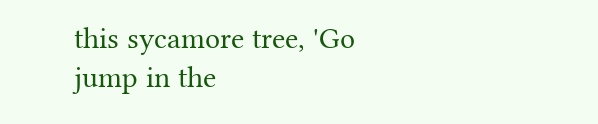this sycamore tree, 'Go jump in the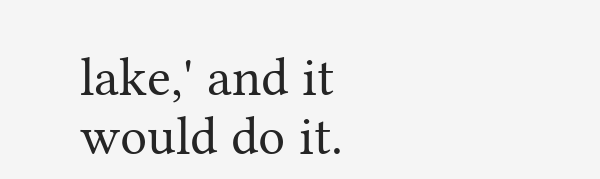lake,' and it would do it.